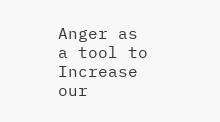Anger as a tool to Increase our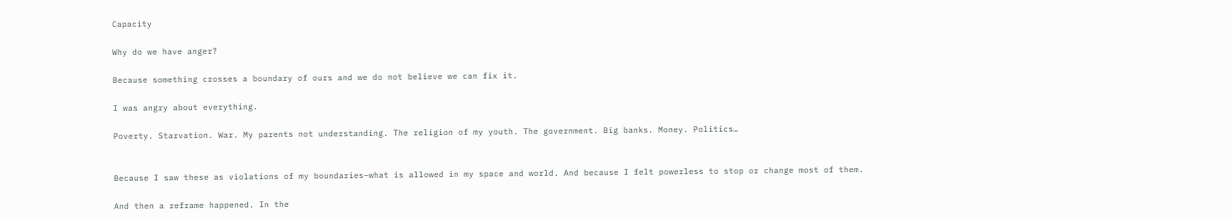Capacity

Why do we have anger?

Because something crosses a boundary of ours and we do not believe we can fix it.

I was angry about everything.

Poverty. Starvation. War. My parents not understanding. The religion of my youth. The government. Big banks. Money. Politics…


Because I saw these as violations of my boundaries–what is allowed in my space and world. And because I felt powerless to stop or change most of them.

And then a reframe happened. In the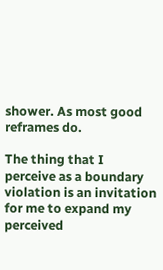shower. As most good reframes do.

The thing that I perceive as a boundary violation is an invitation for me to expand my perceived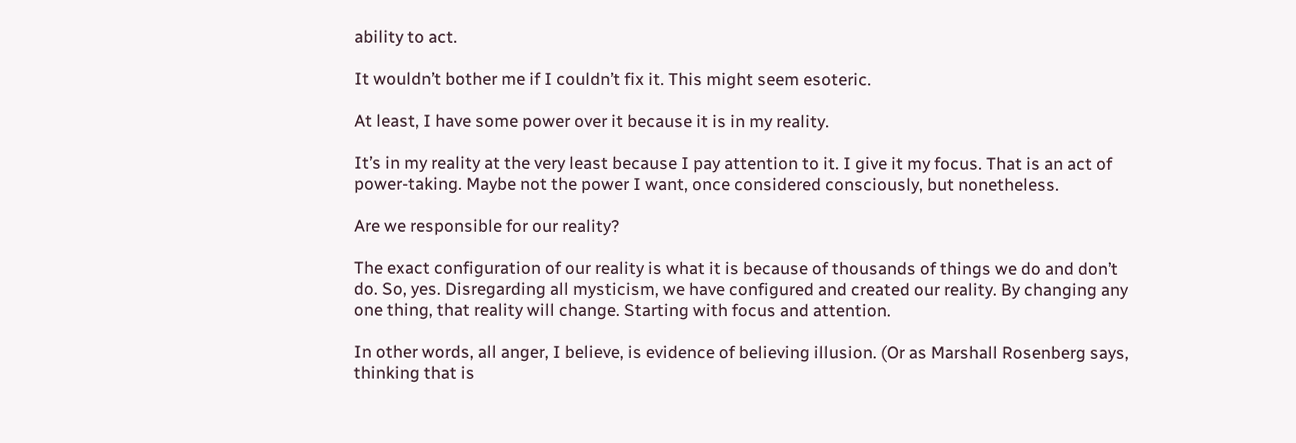ability to act.

It wouldn’t bother me if I couldn’t fix it. This might seem esoteric.

At least, I have some power over it because it is in my reality.

It’s in my reality at the very least because I pay attention to it. I give it my focus. That is an act of power-taking. Maybe not the power I want, once considered consciously, but nonetheless.

Are we responsible for our reality?

The exact configuration of our reality is what it is because of thousands of things we do and don’t do. So, yes. Disregarding all mysticism, we have configured and created our reality. By changing any one thing, that reality will change. Starting with focus and attention.

In other words, all anger, I believe, is evidence of believing illusion. (Or as Marshall Rosenberg says, thinking that is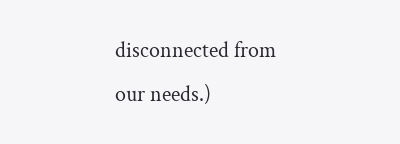disconnected from our needs.)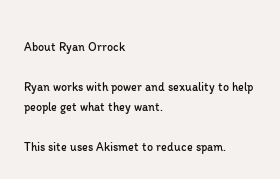About Ryan Orrock

Ryan works with power and sexuality to help people get what they want.

This site uses Akismet to reduce spam.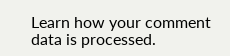Learn how your comment data is processed.